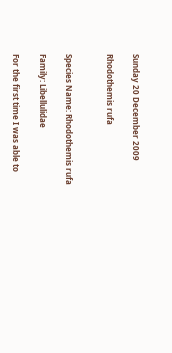Sunday 20 December 2009

Rhodothemis rufa


Species Name: Rhodothemis rufa

Family: Libellulidae

For the first time I was able to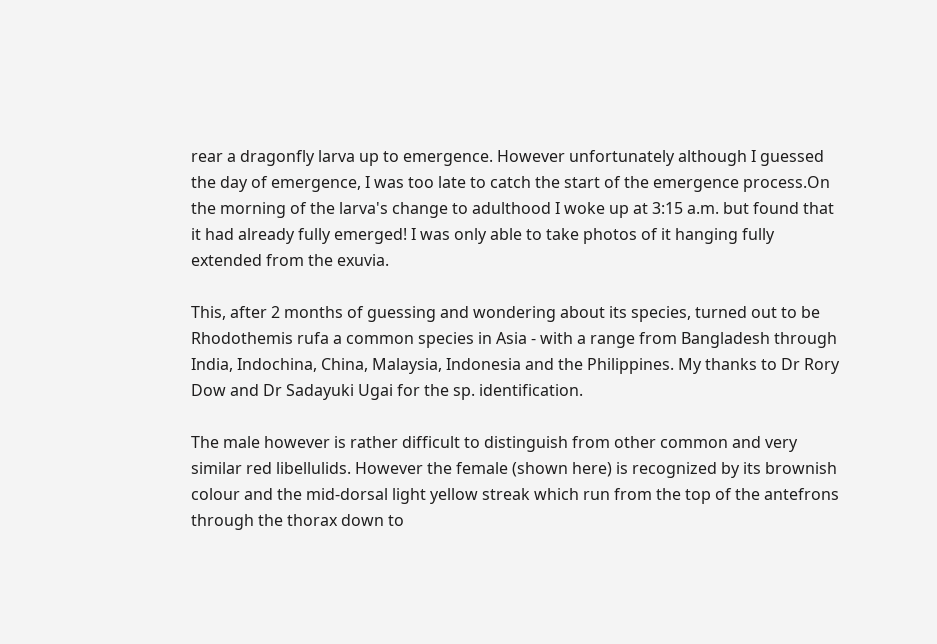rear a dragonfly larva up to emergence. However unfortunately although I guessed the day of emergence, I was too late to catch the start of the emergence process.On the morning of the larva's change to adulthood I woke up at 3:15 a.m. but found that it had already fully emerged! I was only able to take photos of it hanging fully extended from the exuvia.

This, after 2 months of guessing and wondering about its species, turned out to be Rhodothemis rufa a common species in Asia - with a range from Bangladesh through India, Indochina, China, Malaysia, Indonesia and the Philippines. My thanks to Dr Rory Dow and Dr Sadayuki Ugai for the sp. identification.

The male however is rather difficult to distinguish from other common and very similar red libellulids. However the female (shown here) is recognized by its brownish colour and the mid-dorsal light yellow streak which run from the top of the antefrons through the thorax down to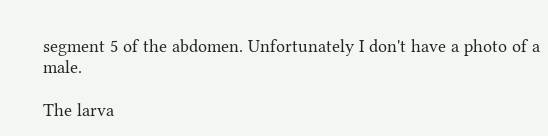segment 5 of the abdomen. Unfortunately I don't have a photo of a male.

The larva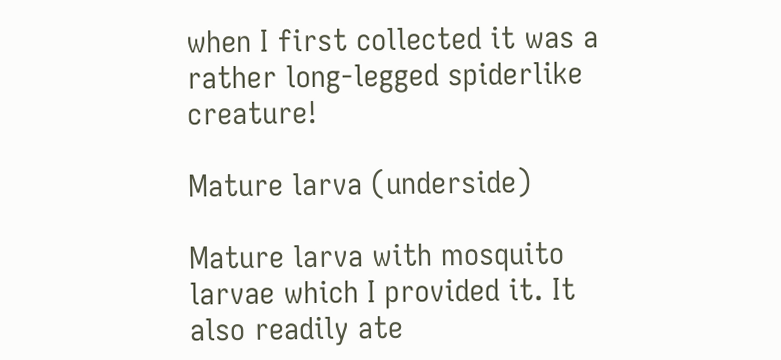when I first collected it was a rather long-legged spiderlike creature!

Mature larva (underside)

Mature larva with mosquito larvae which I provided it. It also readily ate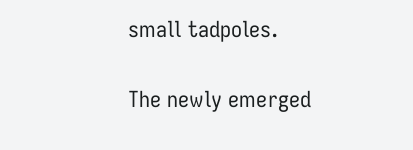small tadpoles.

The newly emerged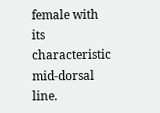female with its characteristic mid-dorsal line.